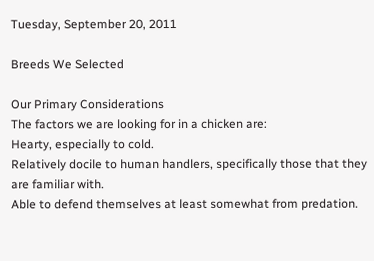Tuesday, September 20, 2011

Breeds We Selected

Our Primary Considerations
The factors we are looking for in a chicken are:
Hearty, especially to cold.
Relatively docile to human handlers, specifically those that they are familiar with.
Able to defend themselves at least somewhat from predation.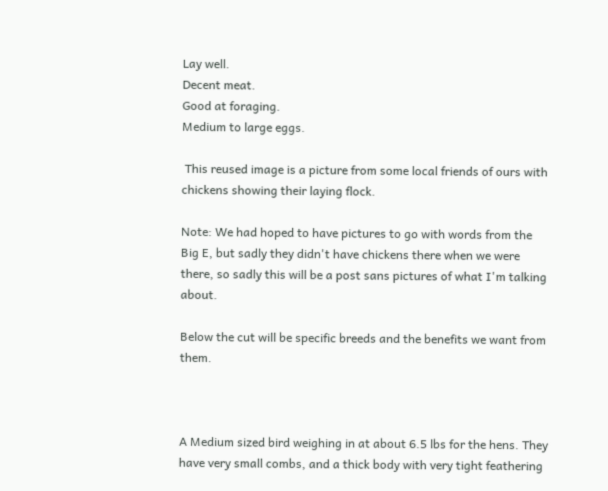Lay well.
Decent meat.
Good at foraging.
Medium to large eggs.

 This reused image is a picture from some local friends of ours with chickens showing their laying flock.

Note: We had hoped to have pictures to go with words from the Big E, but sadly they didn't have chickens there when we were there, so sadly this will be a post sans pictures of what I'm talking about.

Below the cut will be specific breeds and the benefits we want from them.



A Medium sized bird weighing in at about 6.5 lbs for the hens. They have very small combs, and a thick body with very tight feathering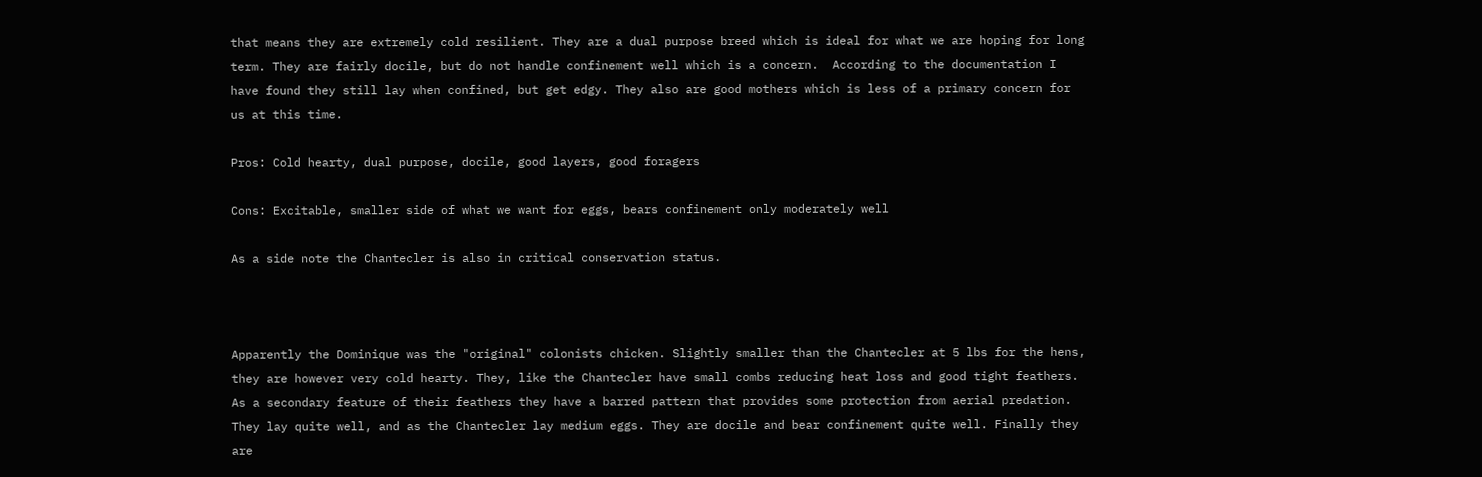that means they are extremely cold resilient. They are a dual purpose breed which is ideal for what we are hoping for long term. They are fairly docile, but do not handle confinement well which is a concern.  According to the documentation I have found they still lay when confined, but get edgy. They also are good mothers which is less of a primary concern for us at this time.

Pros: Cold hearty, dual purpose, docile, good layers, good foragers

Cons: Excitable, smaller side of what we want for eggs, bears confinement only moderately well

As a side note the Chantecler is also in critical conservation status.



Apparently the Dominique was the "original" colonists chicken. Slightly smaller than the Chantecler at 5 lbs for the hens, they are however very cold hearty. They, like the Chantecler have small combs reducing heat loss and good tight feathers. As a secondary feature of their feathers they have a barred pattern that provides some protection from aerial predation. They lay quite well, and as the Chantecler lay medium eggs. They are docile and bear confinement quite well. Finally they are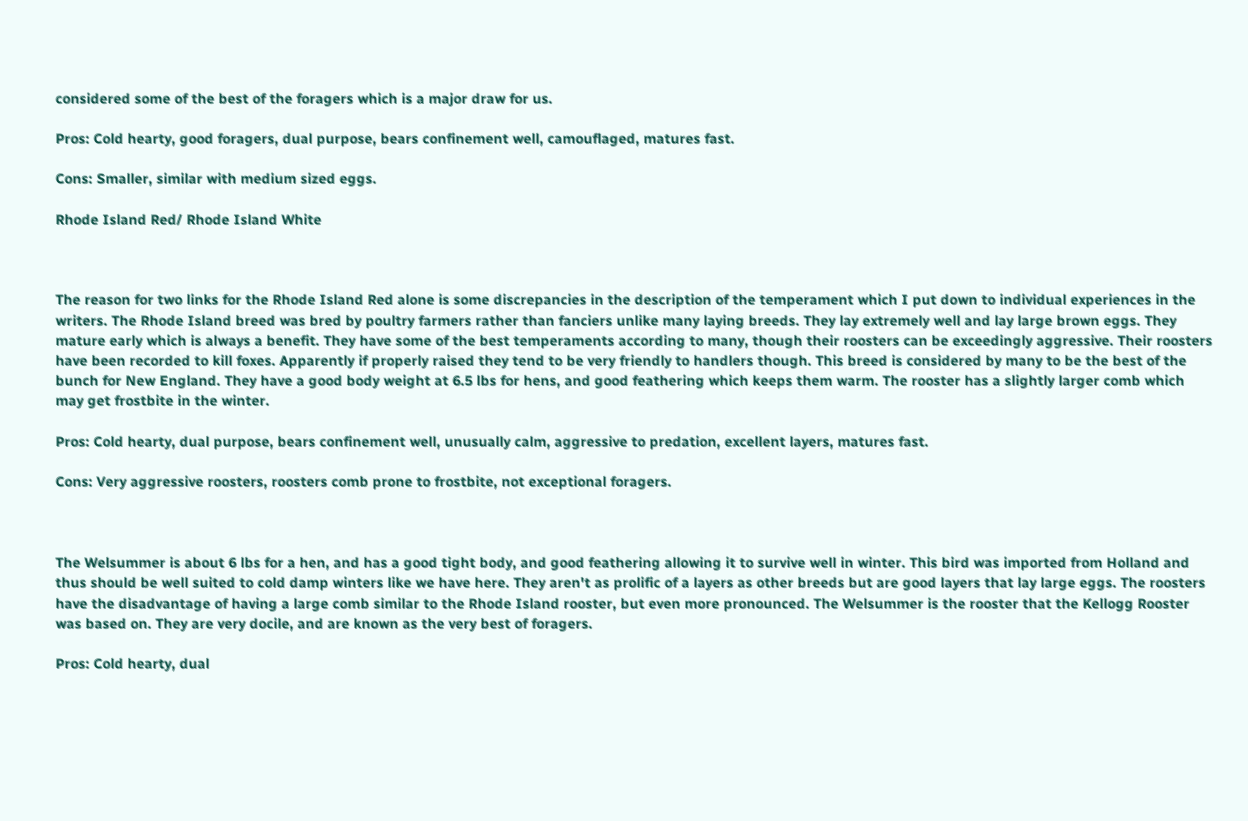considered some of the best of the foragers which is a major draw for us.

Pros: Cold hearty, good foragers, dual purpose, bears confinement well, camouflaged, matures fast.

Cons: Smaller, similar with medium sized eggs.

Rhode Island Red/ Rhode Island White



The reason for two links for the Rhode Island Red alone is some discrepancies in the description of the temperament which I put down to individual experiences in the writers. The Rhode Island breed was bred by poultry farmers rather than fanciers unlike many laying breeds. They lay extremely well and lay large brown eggs. They mature early which is always a benefit. They have some of the best temperaments according to many, though their roosters can be exceedingly aggressive. Their roosters have been recorded to kill foxes. Apparently if properly raised they tend to be very friendly to handlers though. This breed is considered by many to be the best of the bunch for New England. They have a good body weight at 6.5 lbs for hens, and good feathering which keeps them warm. The rooster has a slightly larger comb which may get frostbite in the winter.

Pros: Cold hearty, dual purpose, bears confinement well, unusually calm, aggressive to predation, excellent layers, matures fast.

Cons: Very aggressive roosters, roosters comb prone to frostbite, not exceptional foragers.



The Welsummer is about 6 lbs for a hen, and has a good tight body, and good feathering allowing it to survive well in winter. This bird was imported from Holland and thus should be well suited to cold damp winters like we have here. They aren't as prolific of a layers as other breeds but are good layers that lay large eggs. The roosters have the disadvantage of having a large comb similar to the Rhode Island rooster, but even more pronounced. The Welsummer is the rooster that the Kellogg Rooster was based on. They are very docile, and are known as the very best of foragers.

Pros: Cold hearty, dual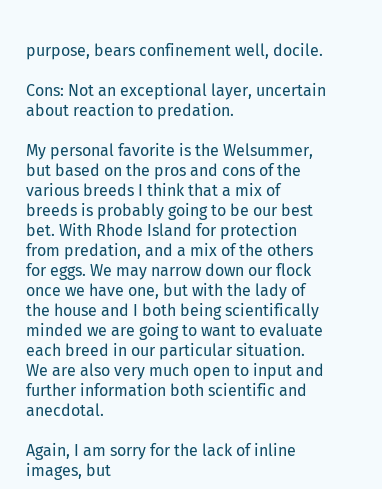purpose, bears confinement well, docile.

Cons: Not an exceptional layer, uncertain about reaction to predation.

My personal favorite is the Welsummer, but based on the pros and cons of the various breeds I think that a mix of breeds is probably going to be our best bet. With Rhode Island for protection from predation, and a mix of the others for eggs. We may narrow down our flock once we have one, but with the lady of the house and I both being scientifically minded we are going to want to evaluate each breed in our particular situation. We are also very much open to input and further information both scientific and anecdotal.

Again, I am sorry for the lack of inline images, but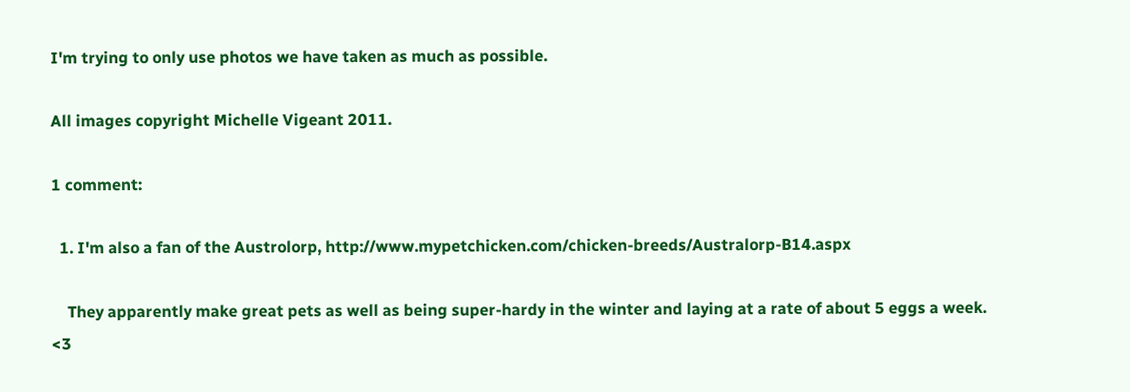I'm trying to only use photos we have taken as much as possible.

All images copyright Michelle Vigeant 2011.

1 comment:

  1. I'm also a fan of the Austrolorp, http://www.mypetchicken.com/chicken-breeds/Australorp-B14.aspx

    They apparently make great pets as well as being super-hardy in the winter and laying at a rate of about 5 eggs a week. <3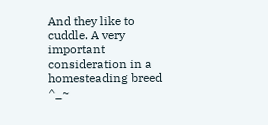And they like to cuddle. A very important consideration in a homesteading breed ^_~